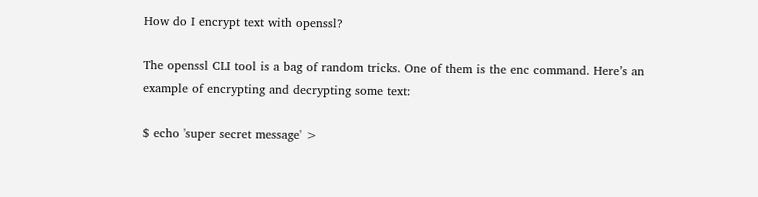How do I encrypt text with openssl?

The openssl CLI tool is a bag of random tricks. One of them is the enc command. Here’s an example of encrypting and decrypting some text:

$ echo 'super secret message' >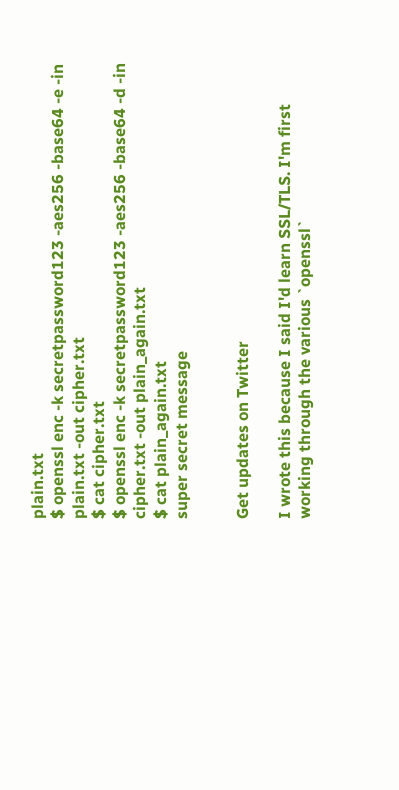plain.txt
$ openssl enc -k secretpassword123 -aes256 -base64 -e -in plain.txt -out cipher.txt
$ cat cipher.txt
$ openssl enc -k secretpassword123 -aes256 -base64 -d -in cipher.txt -out plain_again.txt
$ cat plain_again.txt
super secret message


Get updates on Twitter

I wrote this because I said I'd learn SSL/TLS. I'm first working through the various `openssl`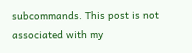subcommands. This post is not associated with my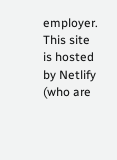employer. This site is hosted by Netlify (who are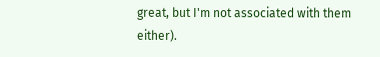great, but I'm not associated with them either).